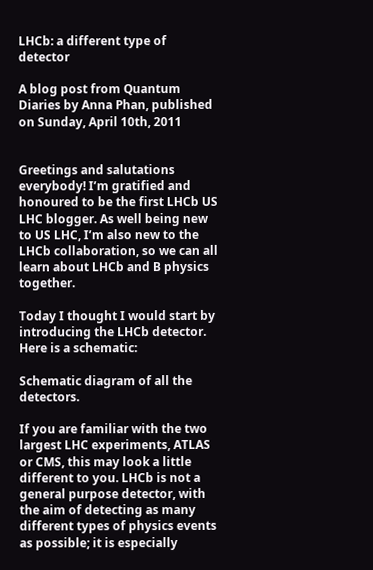LHCb: a different type of detector

A blog post from Quantum Diaries by Anna Phan, published on Sunday, April 10th, 2011


Greetings and salutations everybody! I’m gratified and honoured to be the first LHCb US LHC blogger. As well being new to US LHC, I’m also new to the LHCb collaboration, so we can all learn about LHCb and B physics together.

Today I thought I would start by introducing the LHCb detector. Here is a schematic:

Schematic diagram of all the detectors.

If you are familiar with the two largest LHC experiments, ATLAS or CMS, this may look a little different to you. LHCb is not a general purpose detector, with the aim of detecting as many different types of physics events as possible; it is especially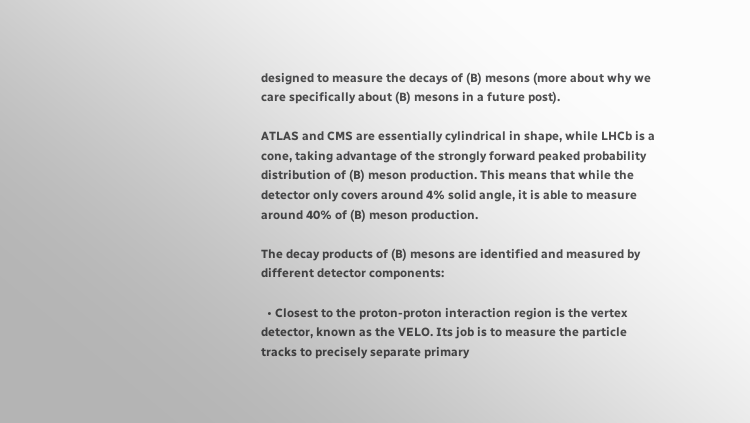designed to measure the decays of (B) mesons (more about why we care specifically about (B) mesons in a future post).

ATLAS and CMS are essentially cylindrical in shape, while LHCb is a cone, taking advantage of the strongly forward peaked probability distribution of (B) meson production. This means that while the detector only covers around 4% solid angle, it is able to measure around 40% of (B) meson production.

The decay products of (B) mesons are identified and measured by different detector components:

  • Closest to the proton-proton interaction region is the vertex detector, known as the VELO. Its job is to measure the particle tracks to precisely separate primary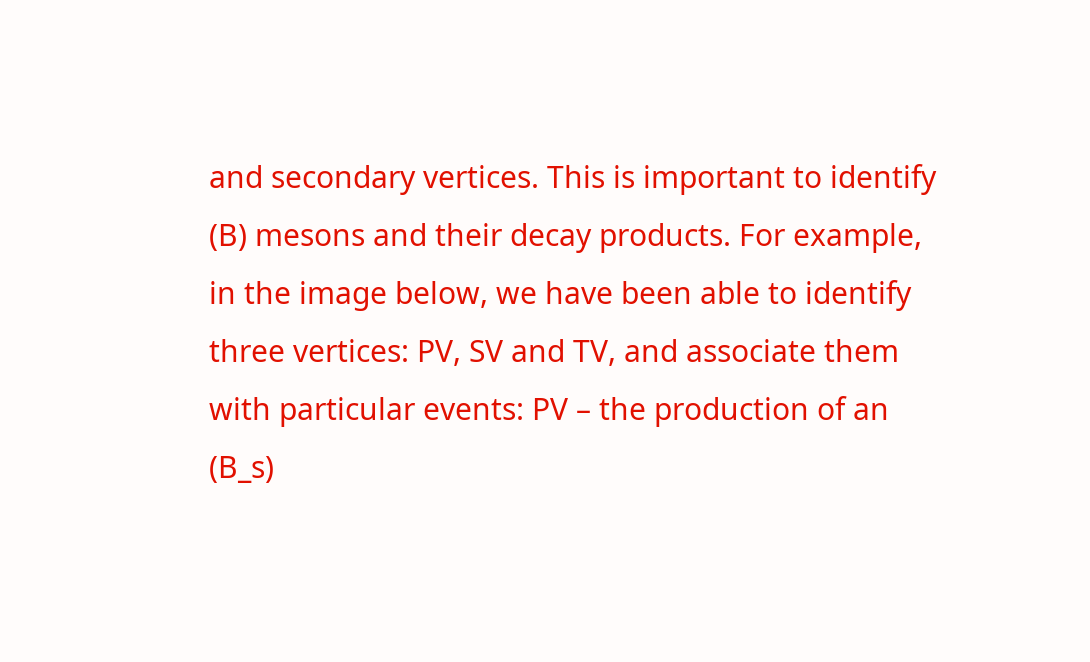and secondary vertices. This is important to identify (B) mesons and their decay products. For example, in the image below, we have been able to identify three vertices: PV, SV and TV, and associate them with particular events: PV – the production of an (B_s)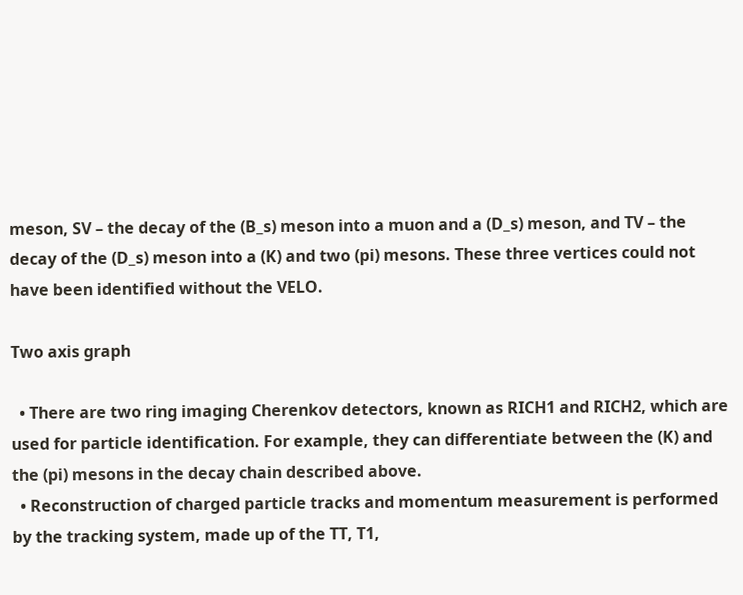meson, SV – the decay of the (B_s) meson into a muon and a (D_s) meson, and TV – the decay of the (D_s) meson into a (K) and two (pi) mesons. These three vertices could not have been identified without the VELO.

Two axis graph

  • There are two ring imaging Cherenkov detectors, known as RICH1 and RICH2, which are used for particle identification. For example, they can differentiate between the (K) and the (pi) mesons in the decay chain described above.
  • Reconstruction of charged particle tracks and momentum measurement is performed by the tracking system, made up of the TT, T1,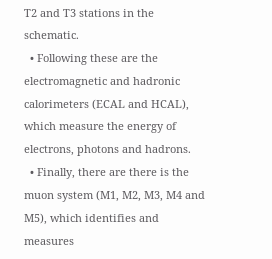T2 and T3 stations in the schematic.
  • Following these are the electromagnetic and hadronic calorimeters (ECAL and HCAL), which measure the energy of electrons, photons and hadrons.
  • Finally, there are there is the muon system (M1, M2, M3, M4 and M5), which identifies and measures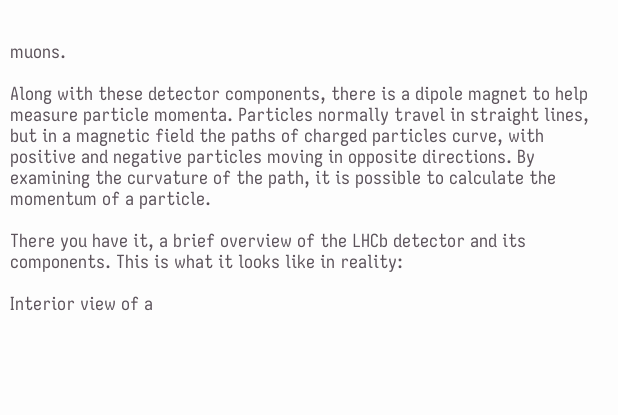muons.

Along with these detector components, there is a dipole magnet to help measure particle momenta. Particles normally travel in straight lines, but in a magnetic field the paths of charged particles curve, with positive and negative particles moving in opposite directions. By examining the curvature of the path, it is possible to calculate the momentum of a particle.

There you have it, a brief overview of the LHCb detector and its components. This is what it looks like in reality:

Interior view of a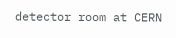detector room at CERN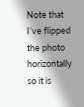Note that I’ve flipped the photo horizontally so it is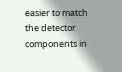easier to match the detector components in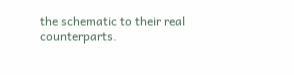the schematic to their real counterparts.